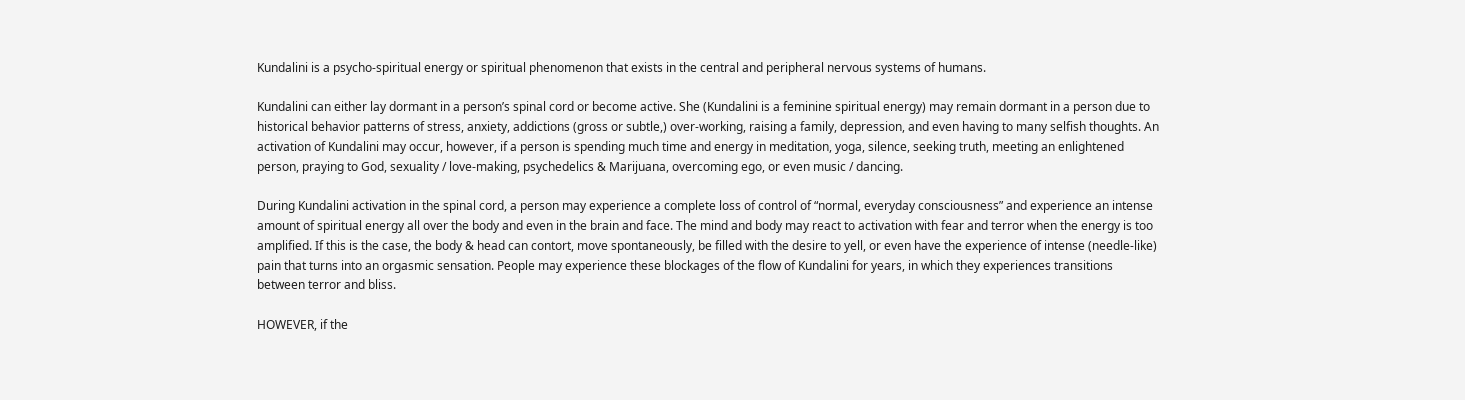Kundalini is a psycho-spiritual energy or spiritual phenomenon that exists in the central and peripheral nervous systems of humans.

Kundalini can either lay dormant in a person’s spinal cord or become active. She (Kundalini is a feminine spiritual energy) may remain dormant in a person due to historical behavior patterns of stress, anxiety, addictions (gross or subtle,) over-working, raising a family, depression, and even having to many selfish thoughts. An activation of Kundalini may occur, however, if a person is spending much time and energy in meditation, yoga, silence, seeking truth, meeting an enlightened person, praying to God, sexuality / love-making, psychedelics & Marijuana, overcoming ego, or even music / dancing.

During Kundalini activation in the spinal cord, a person may experience a complete loss of control of “normal, everyday consciousness” and experience an intense amount of spiritual energy all over the body and even in the brain and face. The mind and body may react to activation with fear and terror when the energy is too amplified. If this is the case, the body & head can contort, move spontaneously, be filled with the desire to yell, or even have the experience of intense (needle-like) pain that turns into an orgasmic sensation. People may experience these blockages of the flow of Kundalini for years, in which they experiences transitions between terror and bliss.

HOWEVER, if the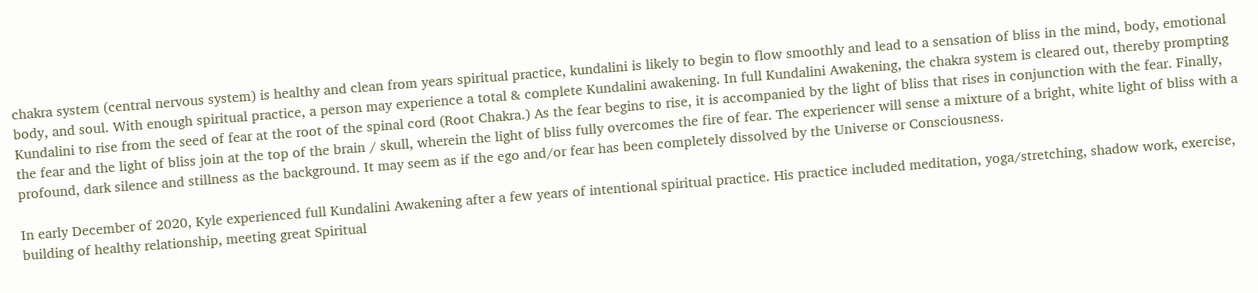chakra system (central nervous system) is healthy and clean from years spiritual practice, kundalini is likely to begin to flow smoothly and lead to a sensation of bliss in the mind, body, emotional body, and soul. With enough spiritual practice, a person may experience a total & complete Kundalini awakening. In full Kundalini Awakening, the chakra system is cleared out, thereby prompting Kundalini to rise from the seed of fear at the root of the spinal cord (Root Chakra.) As the fear begins to rise, it is accompanied by the light of bliss that rises in conjunction with the fear. Finally, the fear and the light of bliss join at the top of the brain / skull, wherein the light of bliss fully overcomes the fire of fear. The experiencer will sense a mixture of a bright, white light of bliss with a profound, dark silence and stillness as the background. It may seem as if the ego and/or fear has been completely dissolved by the Universe or Consciousness.

In early December of 2020, Kyle experienced full Kundalini Awakening after a few years of intentional spiritual practice. His practice included meditation, yoga/stretching, shadow work, exercise, building of healthy relationship, meeting great Spiritual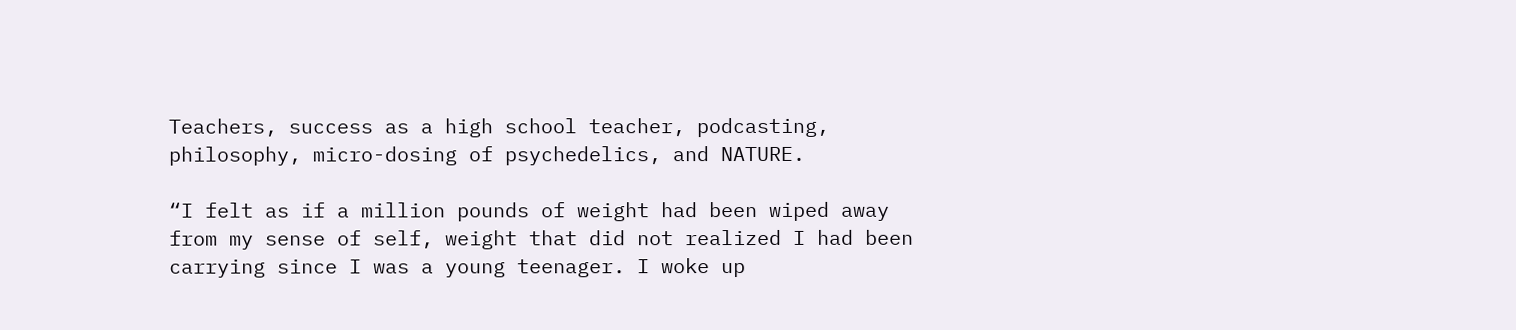Teachers, success as a high school teacher, podcasting, philosophy, micro-dosing of psychedelics, and NATURE.

“I felt as if a million pounds of weight had been wiped away from my sense of self, weight that did not realized I had been carrying since I was a young teenager. I woke up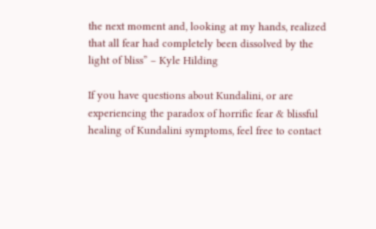the next moment and, looking at my hands, realized that all fear had completely been dissolved by the light of bliss” – Kyle Hilding

If you have questions about Kundalini, or are experiencing the paradox of horrific fear & blissful healing of Kundalini symptoms, feel free to contact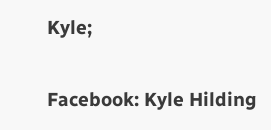Kyle;

Facebook: Kyle Hilding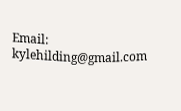Email: kylehilding@gmail.com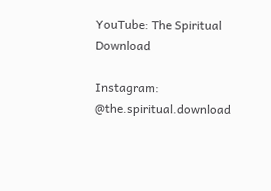YouTube: The Spiritual Download

Instagram: @the.spiritual.download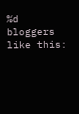%d bloggers like this: